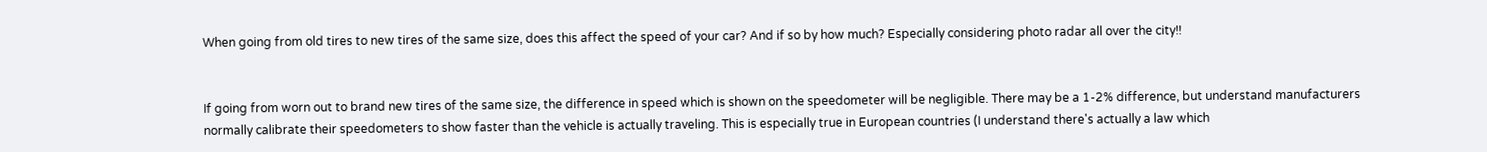When going from old tires to new tires of the same size, does this affect the speed of your car? And if so by how much? Especially considering photo radar all over the city!!


If going from worn out to brand new tires of the same size, the difference in speed which is shown on the speedometer will be negligible. There may be a 1-2% difference, but understand manufacturers normally calibrate their speedometers to show faster than the vehicle is actually traveling. This is especially true in European countries (I understand there's actually a law which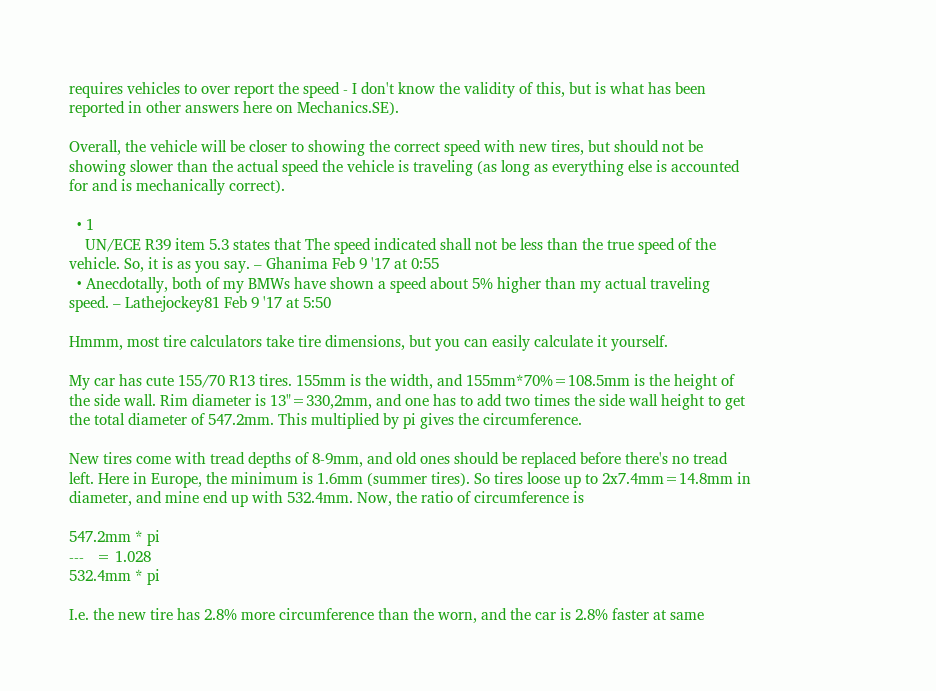requires vehicles to over report the speed - I don't know the validity of this, but is what has been reported in other answers here on Mechanics.SE).

Overall, the vehicle will be closer to showing the correct speed with new tires, but should not be showing slower than the actual speed the vehicle is traveling (as long as everything else is accounted for and is mechanically correct).

  • 1
    UN/ECE R39 item 5.3 states that The speed indicated shall not be less than the true speed of the vehicle. So, it is as you say. – Ghanima Feb 9 '17 at 0:55
  • Anecdotally, both of my BMWs have shown a speed about 5% higher than my actual traveling speed. – Lathejockey81 Feb 9 '17 at 5:50

Hmmm, most tire calculators take tire dimensions, but you can easily calculate it yourself.

My car has cute 155/70 R13 tires. 155mm is the width, and 155mm*70%=108.5mm is the height of the side wall. Rim diameter is 13"=330,2mm, and one has to add two times the side wall height to get the total diameter of 547.2mm. This multiplied by pi gives the circumference.

New tires come with tread depths of 8-9mm, and old ones should be replaced before there's no tread left. Here in Europe, the minimum is 1.6mm (summer tires). So tires loose up to 2x7.4mm=14.8mm in diameter, and mine end up with 532.4mm. Now, the ratio of circumference is

547.2mm * pi
---   = 1.028
532.4mm * pi

I.e. the new tire has 2.8% more circumference than the worn, and the car is 2.8% faster at same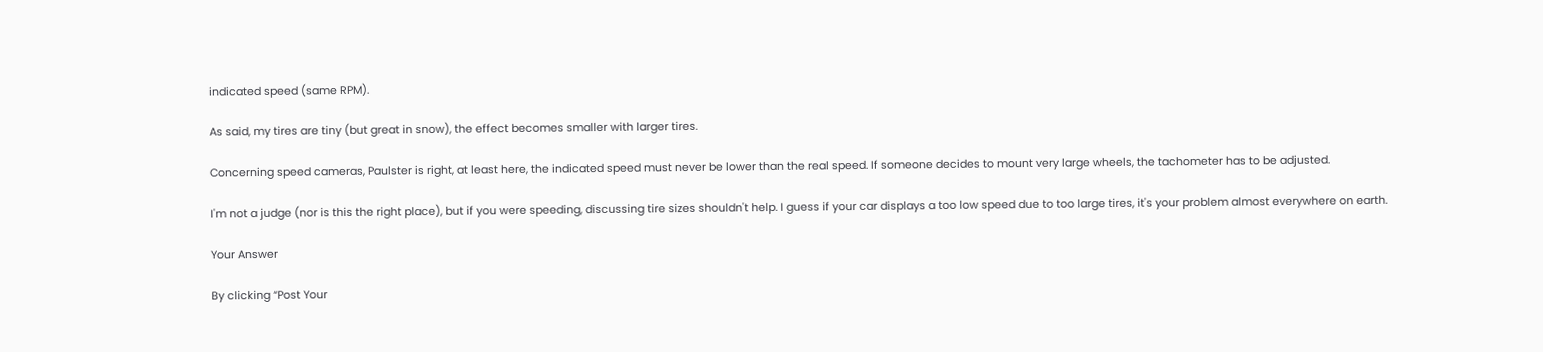indicated speed (same RPM).

As said, my tires are tiny (but great in snow), the effect becomes smaller with larger tires.

Concerning speed cameras, Paulster is right, at least here, the indicated speed must never be lower than the real speed. If someone decides to mount very large wheels, the tachometer has to be adjusted.

I'm not a judge (nor is this the right place), but if you were speeding, discussing tire sizes shouldn't help. I guess if your car displays a too low speed due to too large tires, it's your problem almost everywhere on earth.

Your Answer

By clicking “Post Your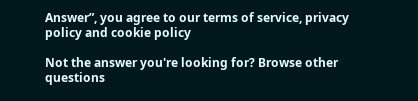Answer”, you agree to our terms of service, privacy policy and cookie policy

Not the answer you're looking for? Browse other questions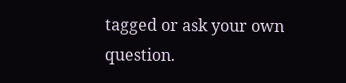tagged or ask your own question.